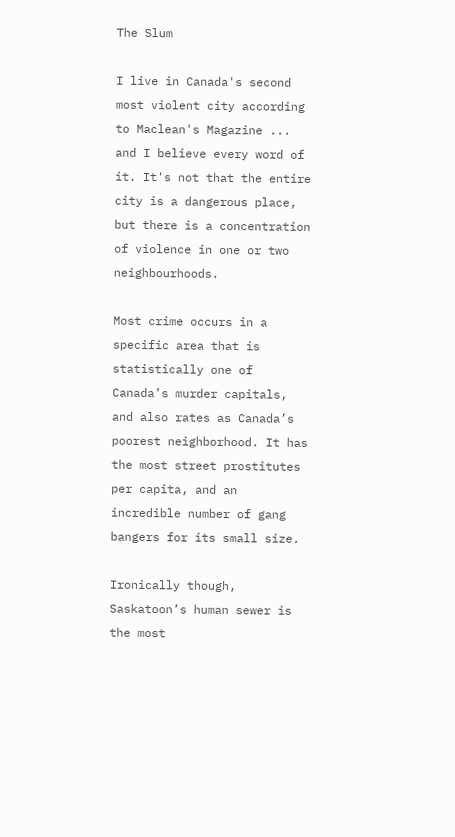The Slum

I live in Canada's second most violent city according to Maclean's Magazine ... and I believe every word of it. It's not that the entire city is a dangerous place, but there is a concentration of violence in one or two neighbourhoods.

Most crime occurs in a specific area that is statistically one of Canada’s murder capitals, and also rates as Canada’s poorest neighborhood. It has the most street prostitutes per capita, and an incredible number of gang bangers for its small size.

Ironically though, Saskatoon’s human sewer is the most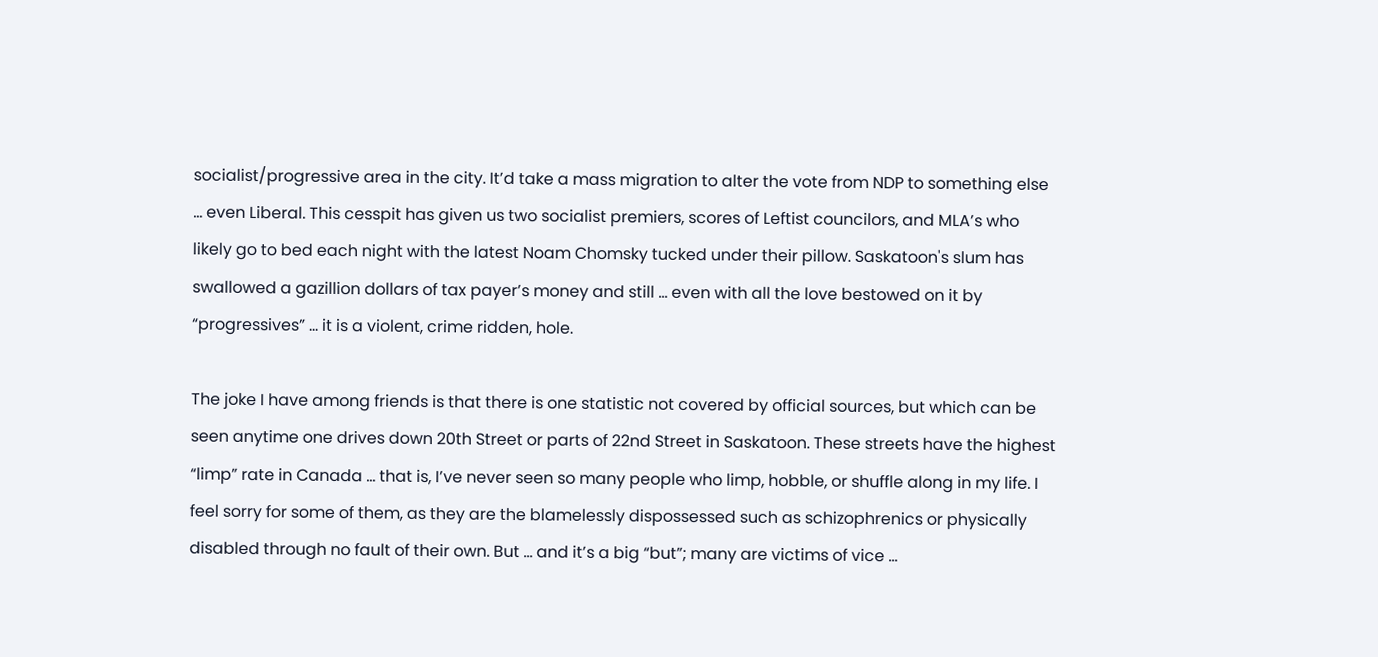socialist/progressive area in the city. It’d take a mass migration to alter the vote from NDP to something else … even Liberal. This cesspit has given us two socialist premiers, scores of Leftist councilors, and MLA’s who likely go to bed each night with the latest Noam Chomsky tucked under their pillow. Saskatoon's slum has swallowed a gazillion dollars of tax payer’s money and still … even with all the love bestowed on it by “progressives” … it is a violent, crime ridden, hole.

The joke I have among friends is that there is one statistic not covered by official sources, but which can be seen anytime one drives down 20th Street or parts of 22nd Street in Saskatoon. These streets have the highest “limp” rate in Canada … that is, I’ve never seen so many people who limp, hobble, or shuffle along in my life. I feel sorry for some of them, as they are the blamelessly dispossessed such as schizophrenics or physically disabled through no fault of their own. But … and it’s a big “but”; many are victims of vice …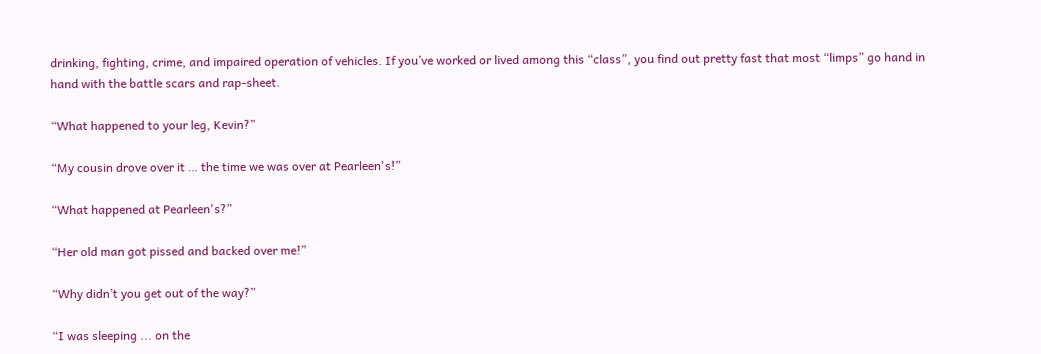drinking, fighting, crime, and impaired operation of vehicles. If you’ve worked or lived among this “class”, you find out pretty fast that most “limps” go hand in hand with the battle scars and rap-sheet.

“What happened to your leg, Kevin?”

“My cousin drove over it … the time we was over at Pearleen's!”

“What happened at Pearleen's?”

“Her old man got pissed and backed over me!”

“Why didn’t you get out of the way?”

“I was sleeping ... on the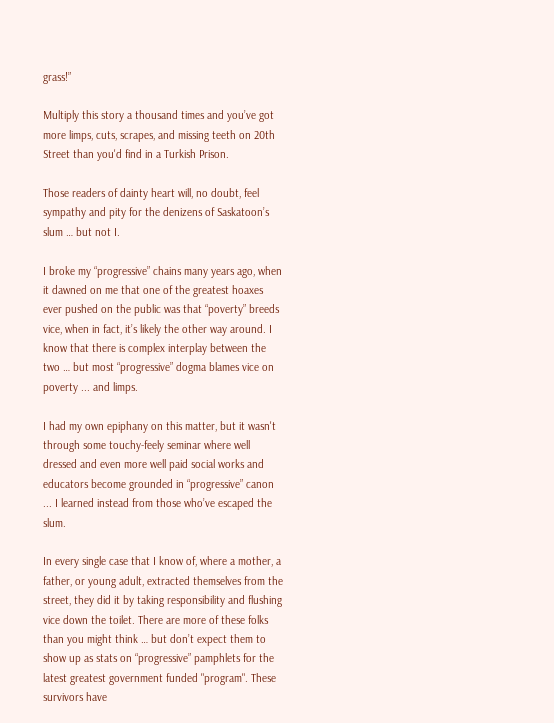grass!”

Multiply this story a thousand times and you’ve got more limps, cuts, scrapes, and missing teeth on 20th Street than you'd find in a Turkish Prison.

Those readers of dainty heart will, no doubt, feel sympathy and pity for the denizens of Saskatoon’s slum … but not I.

I broke my “progressive” chains many years ago, when it dawned on me that one of the greatest hoaxes ever pushed on the public was that “poverty” breeds vice, when in fact, it’s likely the other way around. I know that there is complex interplay between the two … but most “progressive” dogma blames vice on poverty ... and limps.

I had my own epiphany on this matter, but it wasn't through some touchy-feely seminar where well dressed and even more well paid social works and educators become grounded in “progressive” canon ... I learned instead from those who’ve escaped the slum.

In every single case that I know of, where a mother, a father, or young adult, extracted themselves from the street, they did it by taking responsibility and flushing vice down the toilet. There are more of these folks than you might think … but don’t expect them to show up as stats on “progressive” pamphlets for the latest greatest government funded "program". These survivors have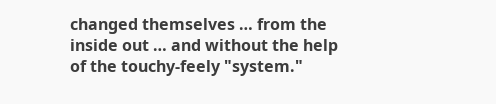changed themselves … from the inside out … and without the help of the touchy-feely "system."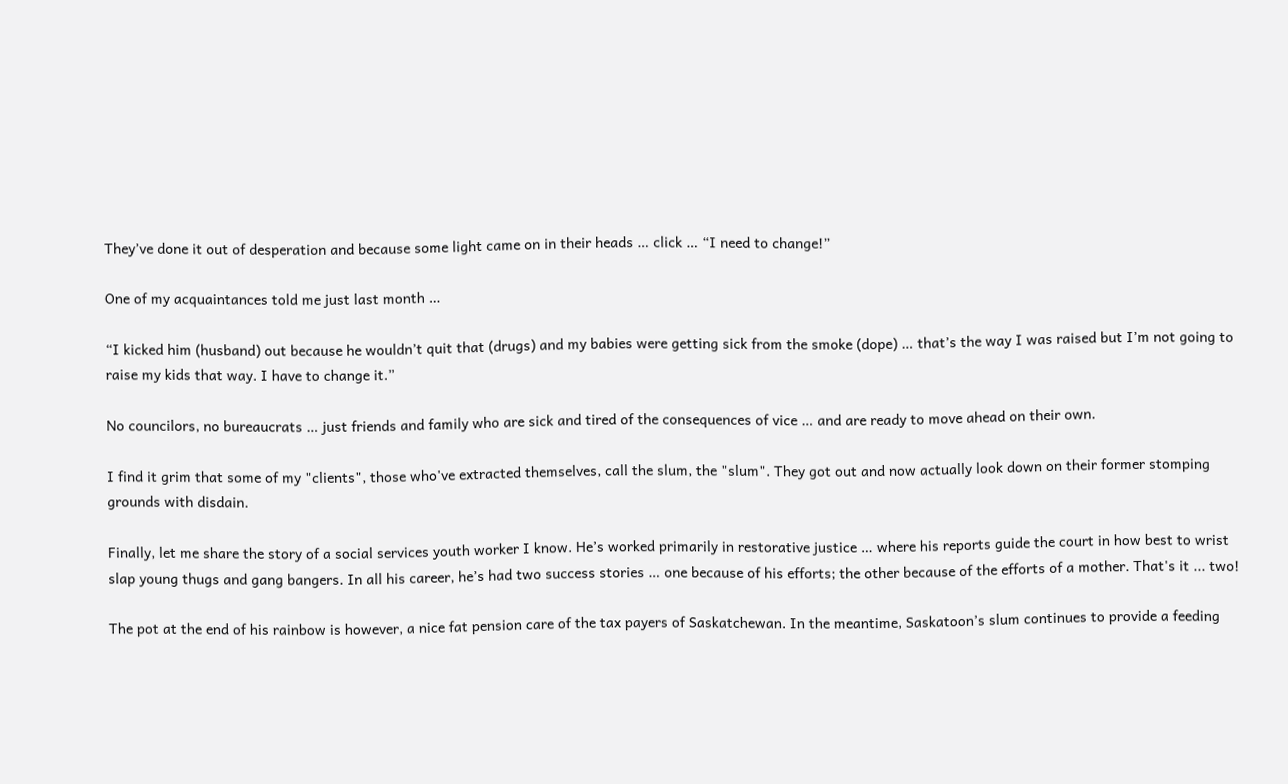They’ve done it out of desperation and because some light came on in their heads … click … “I need to change!”

One of my acquaintances told me just last month …

“I kicked him (husband) out because he wouldn’t quit that (drugs) and my babies were getting sick from the smoke (dope) … that’s the way I was raised but I’m not going to raise my kids that way. I have to change it.”

No councilors, no bureaucrats … just friends and family who are sick and tired of the consequences of vice … and are ready to move ahead on their own.

I find it grim that some of my "clients", those who've extracted themselves, call the slum, the "slum". They got out and now actually look down on their former stomping grounds with disdain.

Finally, let me share the story of a social services youth worker I know. He’s worked primarily in restorative justice … where his reports guide the court in how best to wrist slap young thugs and gang bangers. In all his career, he’s had two success stories … one because of his efforts; the other because of the efforts of a mother. That's it ... two!

The pot at the end of his rainbow is however, a nice fat pension care of the tax payers of Saskatchewan. In the meantime, Saskatoon’s slum continues to provide a feeding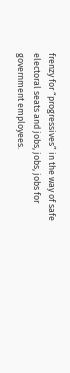frenzy for “progressives” in the way of safe electoral seats and jobs, jobs, jobs for government employees.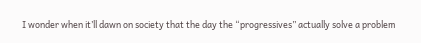I wonder when it’ll dawn on society that the day the “progressives” actually solve a problem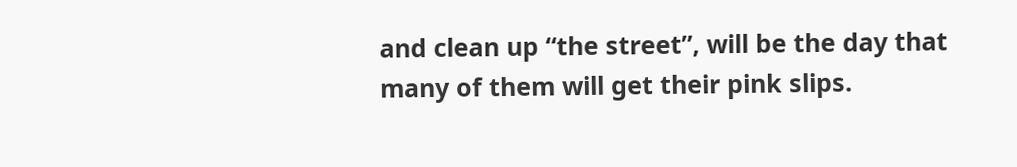and clean up “the street”, will be the day that many of them will get their pink slips.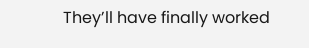They’ll have finally worked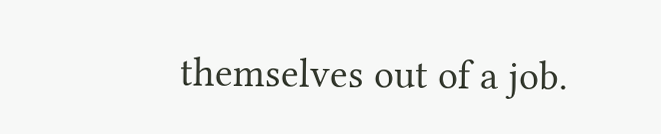themselves out of a job.